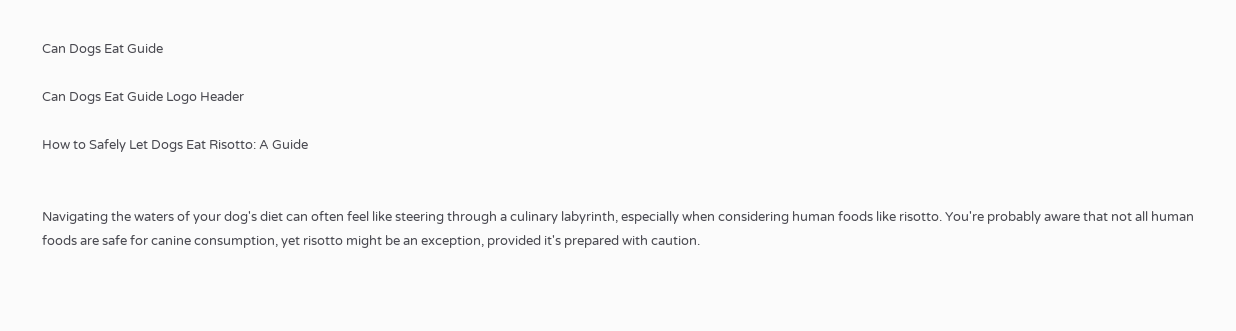Can Dogs Eat Guide

Can Dogs Eat Guide Logo Header

How to Safely Let Dogs Eat Risotto: A Guide


Navigating the waters of your dog's diet can often feel like steering through a culinary labyrinth, especially when considering human foods like risotto. You're probably aware that not all human foods are safe for canine consumption, yet risotto might be an exception, provided it's prepared with caution.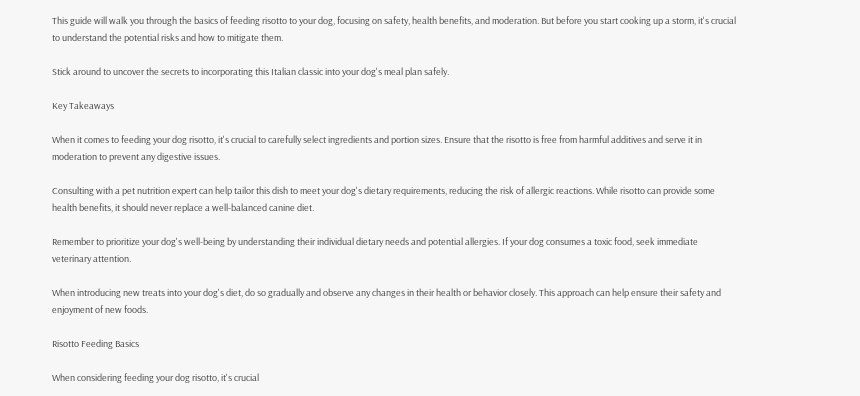This guide will walk you through the basics of feeding risotto to your dog, focusing on safety, health benefits, and moderation. But before you start cooking up a storm, it's crucial to understand the potential risks and how to mitigate them.

Stick around to uncover the secrets to incorporating this Italian classic into your dog's meal plan safely.

Key Takeaways

When it comes to feeding your dog risotto, it's crucial to carefully select ingredients and portion sizes. Ensure that the risotto is free from harmful additives and serve it in moderation to prevent any digestive issues.

Consulting with a pet nutrition expert can help tailor this dish to meet your dog's dietary requirements, reducing the risk of allergic reactions. While risotto can provide some health benefits, it should never replace a well-balanced canine diet.

Remember to prioritize your dog's well-being by understanding their individual dietary needs and potential allergies. If your dog consumes a toxic food, seek immediate veterinary attention.

When introducing new treats into your dog's diet, do so gradually and observe any changes in their health or behavior closely. This approach can help ensure their safety and enjoyment of new foods.

Risotto Feeding Basics

When considering feeding your dog risotto, it's crucial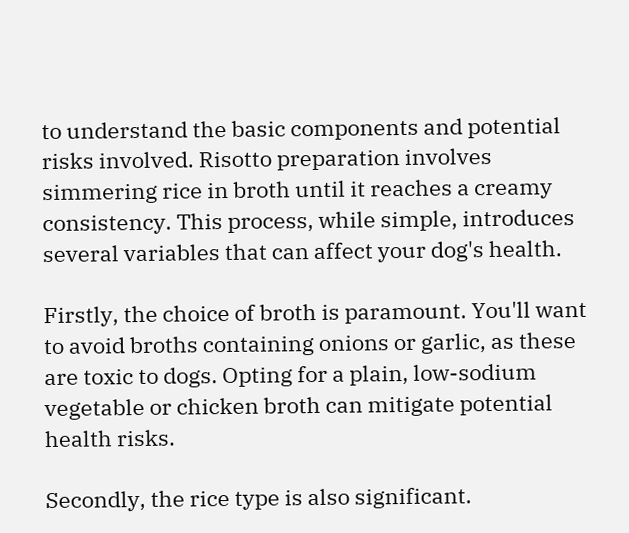to understand the basic components and potential risks involved. Risotto preparation involves simmering rice in broth until it reaches a creamy consistency. This process, while simple, introduces several variables that can affect your dog's health.

Firstly, the choice of broth is paramount. You'll want to avoid broths containing onions or garlic, as these are toxic to dogs. Opting for a plain, low-sodium vegetable or chicken broth can mitigate potential health risks.

Secondly, the rice type is also significant.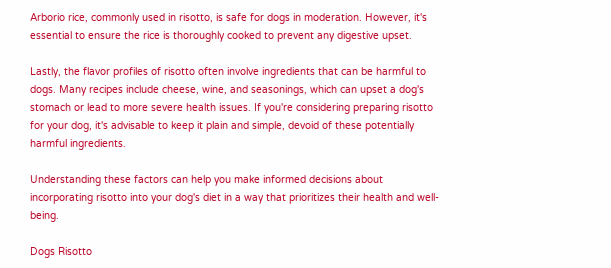Arborio rice, commonly used in risotto, is safe for dogs in moderation. However, it's essential to ensure the rice is thoroughly cooked to prevent any digestive upset.

Lastly, the flavor profiles of risotto often involve ingredients that can be harmful to dogs. Many recipes include cheese, wine, and seasonings, which can upset a dog's stomach or lead to more severe health issues. If you're considering preparing risotto for your dog, it's advisable to keep it plain and simple, devoid of these potentially harmful ingredients.

Understanding these factors can help you make informed decisions about incorporating risotto into your dog's diet in a way that prioritizes their health and well-being.

Dogs Risotto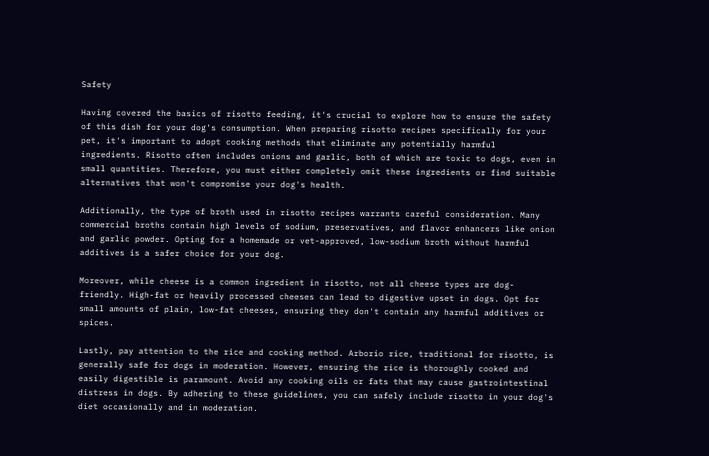Safety

Having covered the basics of risotto feeding, it's crucial to explore how to ensure the safety of this dish for your dog's consumption. When preparing risotto recipes specifically for your pet, it's important to adopt cooking methods that eliminate any potentially harmful ingredients. Risotto often includes onions and garlic, both of which are toxic to dogs, even in small quantities. Therefore, you must either completely omit these ingredients or find suitable alternatives that won't compromise your dog's health.

Additionally, the type of broth used in risotto recipes warrants careful consideration. Many commercial broths contain high levels of sodium, preservatives, and flavor enhancers like onion and garlic powder. Opting for a homemade or vet-approved, low-sodium broth without harmful additives is a safer choice for your dog.

Moreover, while cheese is a common ingredient in risotto, not all cheese types are dog-friendly. High-fat or heavily processed cheeses can lead to digestive upset in dogs. Opt for small amounts of plain, low-fat cheeses, ensuring they don't contain any harmful additives or spices.

Lastly, pay attention to the rice and cooking method. Arborio rice, traditional for risotto, is generally safe for dogs in moderation. However, ensuring the rice is thoroughly cooked and easily digestible is paramount. Avoid any cooking oils or fats that may cause gastrointestinal distress in dogs. By adhering to these guidelines, you can safely include risotto in your dog's diet occasionally and in moderation.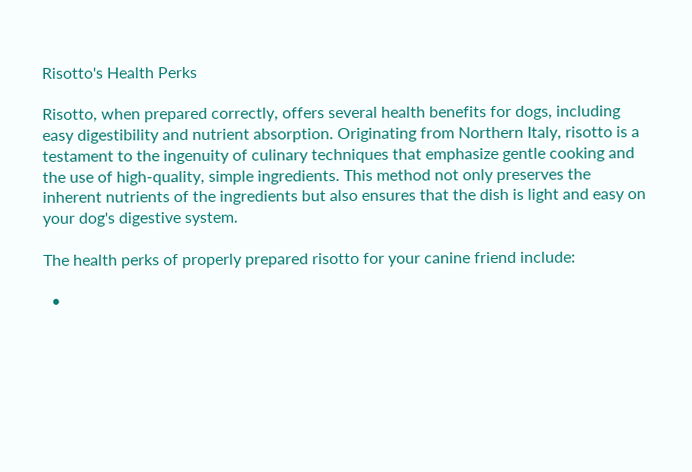Risotto's Health Perks

Risotto, when prepared correctly, offers several health benefits for dogs, including easy digestibility and nutrient absorption. Originating from Northern Italy, risotto is a testament to the ingenuity of culinary techniques that emphasize gentle cooking and the use of high-quality, simple ingredients. This method not only preserves the inherent nutrients of the ingredients but also ensures that the dish is light and easy on your dog's digestive system.

The health perks of properly prepared risotto for your canine friend include:

  •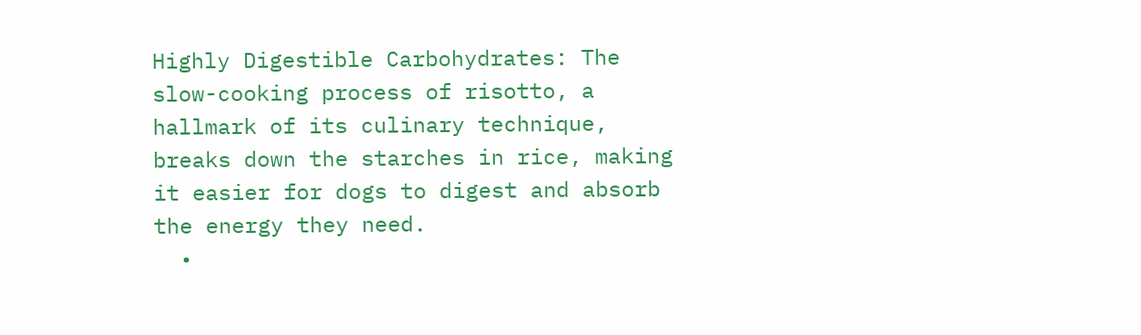Highly Digestible Carbohydrates: The slow-cooking process of risotto, a hallmark of its culinary technique, breaks down the starches in rice, making it easier for dogs to digest and absorb the energy they need.
  •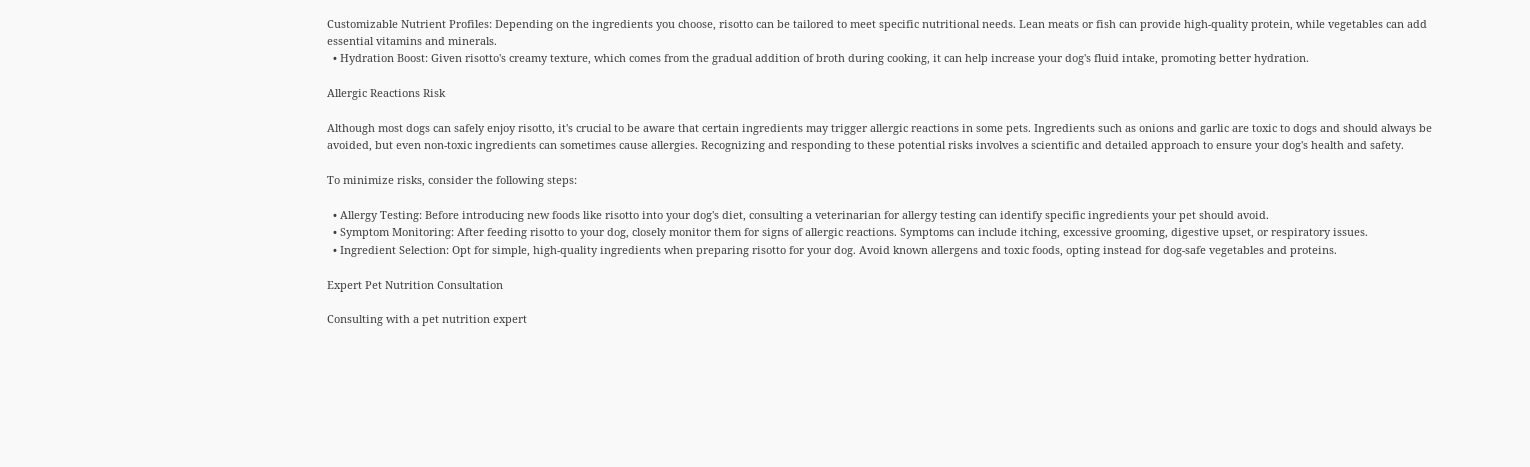Customizable Nutrient Profiles: Depending on the ingredients you choose, risotto can be tailored to meet specific nutritional needs. Lean meats or fish can provide high-quality protein, while vegetables can add essential vitamins and minerals.
  • Hydration Boost: Given risotto's creamy texture, which comes from the gradual addition of broth during cooking, it can help increase your dog's fluid intake, promoting better hydration.

Allergic Reactions Risk

Although most dogs can safely enjoy risotto, it's crucial to be aware that certain ingredients may trigger allergic reactions in some pets. Ingredients such as onions and garlic are toxic to dogs and should always be avoided, but even non-toxic ingredients can sometimes cause allergies. Recognizing and responding to these potential risks involves a scientific and detailed approach to ensure your dog's health and safety.

To minimize risks, consider the following steps:

  • Allergy Testing: Before introducing new foods like risotto into your dog's diet, consulting a veterinarian for allergy testing can identify specific ingredients your pet should avoid.
  • Symptom Monitoring: After feeding risotto to your dog, closely monitor them for signs of allergic reactions. Symptoms can include itching, excessive grooming, digestive upset, or respiratory issues.
  • Ingredient Selection: Opt for simple, high-quality ingredients when preparing risotto for your dog. Avoid known allergens and toxic foods, opting instead for dog-safe vegetables and proteins.

Expert Pet Nutrition Consultation

Consulting with a pet nutrition expert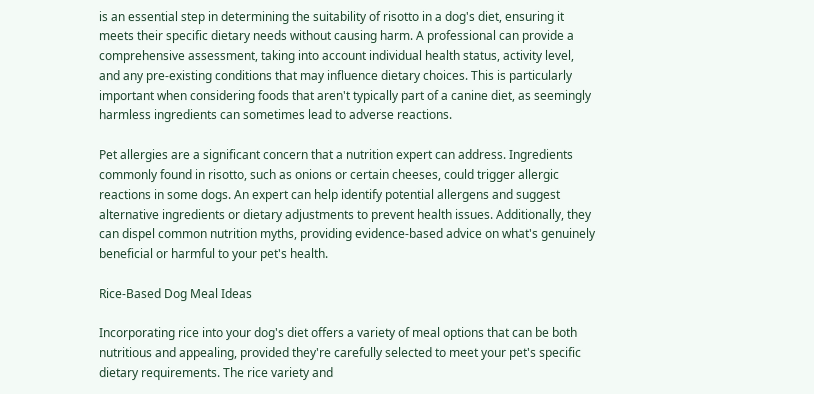is an essential step in determining the suitability of risotto in a dog's diet, ensuring it meets their specific dietary needs without causing harm. A professional can provide a comprehensive assessment, taking into account individual health status, activity level, and any pre-existing conditions that may influence dietary choices. This is particularly important when considering foods that aren't typically part of a canine diet, as seemingly harmless ingredients can sometimes lead to adverse reactions.

Pet allergies are a significant concern that a nutrition expert can address. Ingredients commonly found in risotto, such as onions or certain cheeses, could trigger allergic reactions in some dogs. An expert can help identify potential allergens and suggest alternative ingredients or dietary adjustments to prevent health issues. Additionally, they can dispel common nutrition myths, providing evidence-based advice on what's genuinely beneficial or harmful to your pet's health.

Rice-Based Dog Meal Ideas

Incorporating rice into your dog's diet offers a variety of meal options that can be both nutritious and appealing, provided they're carefully selected to meet your pet's specific dietary requirements. The rice variety and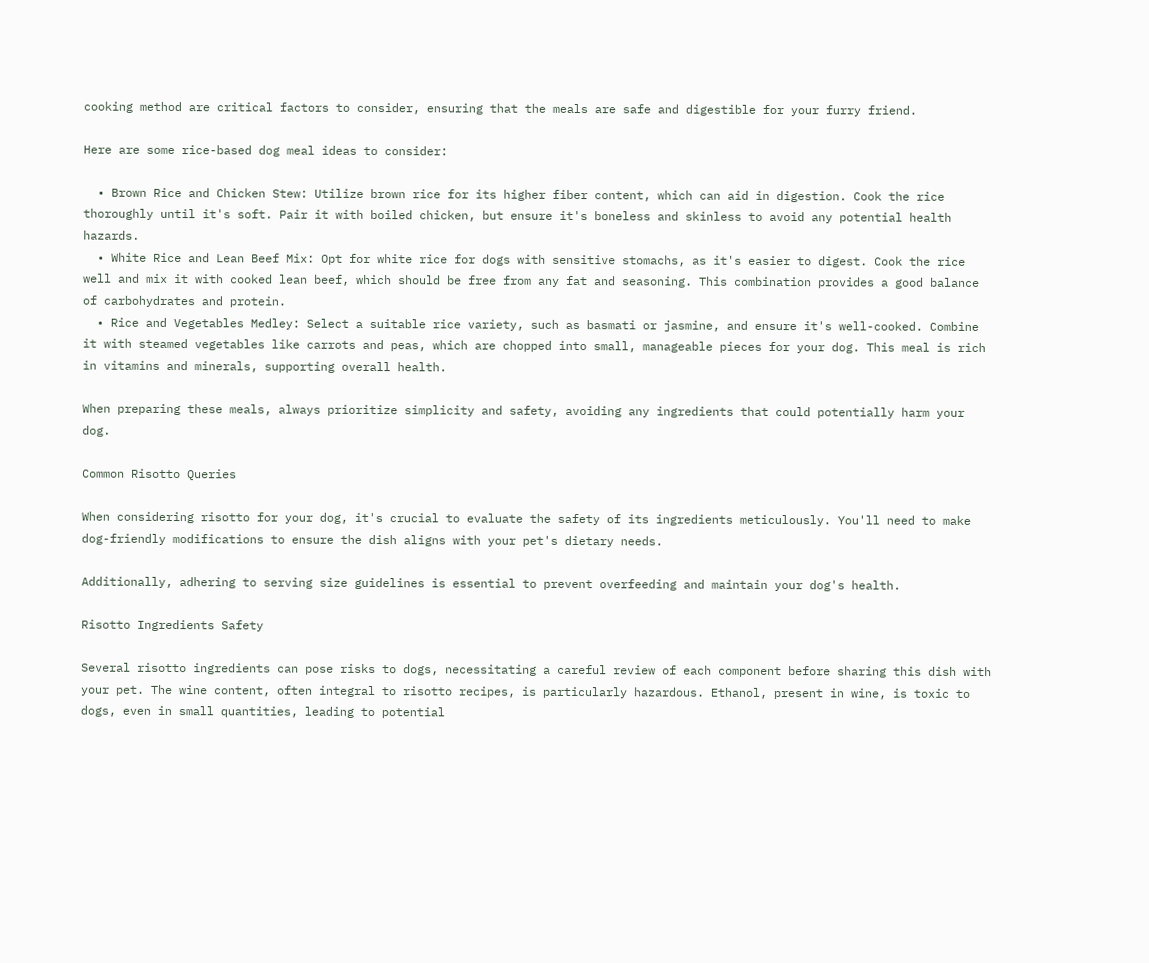cooking method are critical factors to consider, ensuring that the meals are safe and digestible for your furry friend.

Here are some rice-based dog meal ideas to consider:

  • Brown Rice and Chicken Stew: Utilize brown rice for its higher fiber content, which can aid in digestion. Cook the rice thoroughly until it's soft. Pair it with boiled chicken, but ensure it's boneless and skinless to avoid any potential health hazards.
  • White Rice and Lean Beef Mix: Opt for white rice for dogs with sensitive stomachs, as it's easier to digest. Cook the rice well and mix it with cooked lean beef, which should be free from any fat and seasoning. This combination provides a good balance of carbohydrates and protein.
  • Rice and Vegetables Medley: Select a suitable rice variety, such as basmati or jasmine, and ensure it's well-cooked. Combine it with steamed vegetables like carrots and peas, which are chopped into small, manageable pieces for your dog. This meal is rich in vitamins and minerals, supporting overall health.

When preparing these meals, always prioritize simplicity and safety, avoiding any ingredients that could potentially harm your dog.

Common Risotto Queries

When considering risotto for your dog, it's crucial to evaluate the safety of its ingredients meticulously. You'll need to make dog-friendly modifications to ensure the dish aligns with your pet's dietary needs.

Additionally, adhering to serving size guidelines is essential to prevent overfeeding and maintain your dog's health.

Risotto Ingredients Safety

Several risotto ingredients can pose risks to dogs, necessitating a careful review of each component before sharing this dish with your pet. The wine content, often integral to risotto recipes, is particularly hazardous. Ethanol, present in wine, is toxic to dogs, even in small quantities, leading to potential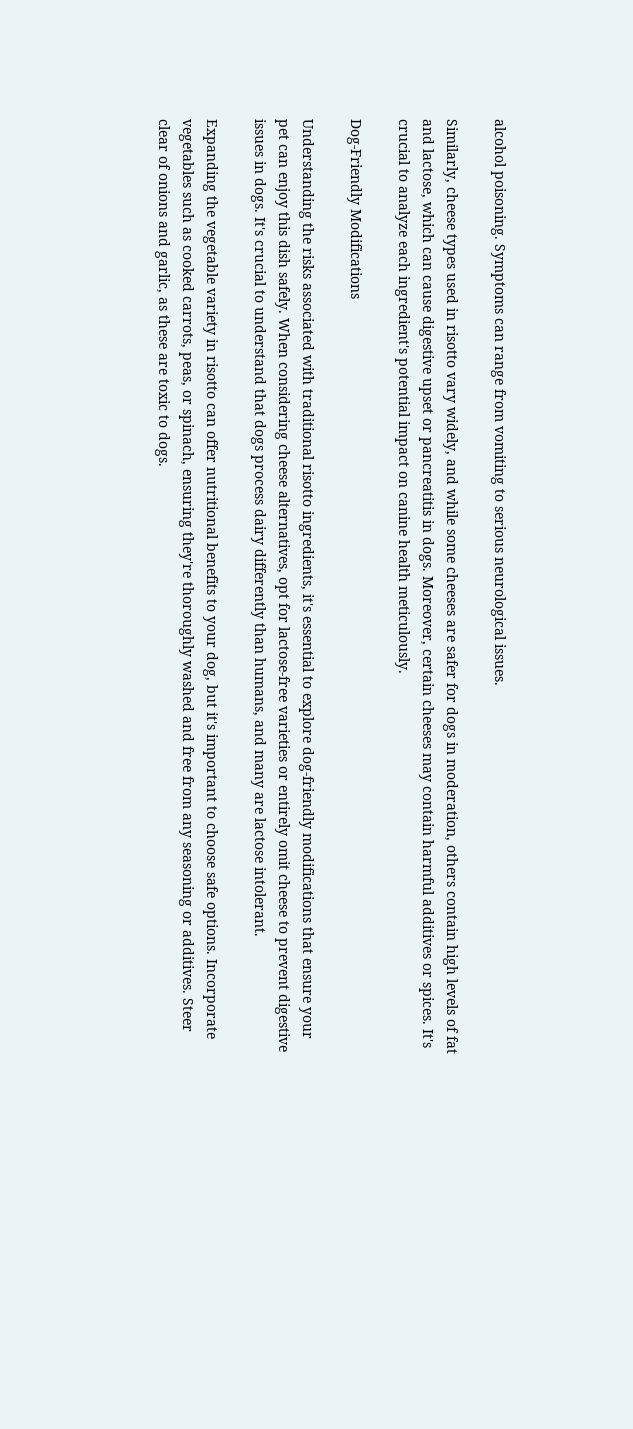alcohol poisoning. Symptoms can range from vomiting to serious neurological issues.

Similarly, cheese types used in risotto vary widely, and while some cheeses are safer for dogs in moderation, others contain high levels of fat and lactose, which can cause digestive upset or pancreatitis in dogs. Moreover, certain cheeses may contain harmful additives or spices. It's crucial to analyze each ingredient's potential impact on canine health meticulously.

Dog-Friendly Modifications

Understanding the risks associated with traditional risotto ingredients, it's essential to explore dog-friendly modifications that ensure your pet can enjoy this dish safely. When considering cheese alternatives, opt for lactose-free varieties or entirely omit cheese to prevent digestive issues in dogs. It's crucial to understand that dogs process dairy differently than humans, and many are lactose intolerant.

Expanding the vegetable variety in risotto can offer nutritional benefits to your dog, but it's important to choose safe options. Incorporate vegetables such as cooked carrots, peas, or spinach, ensuring they're thoroughly washed and free from any seasoning or additives. Steer clear of onions and garlic, as these are toxic to dogs.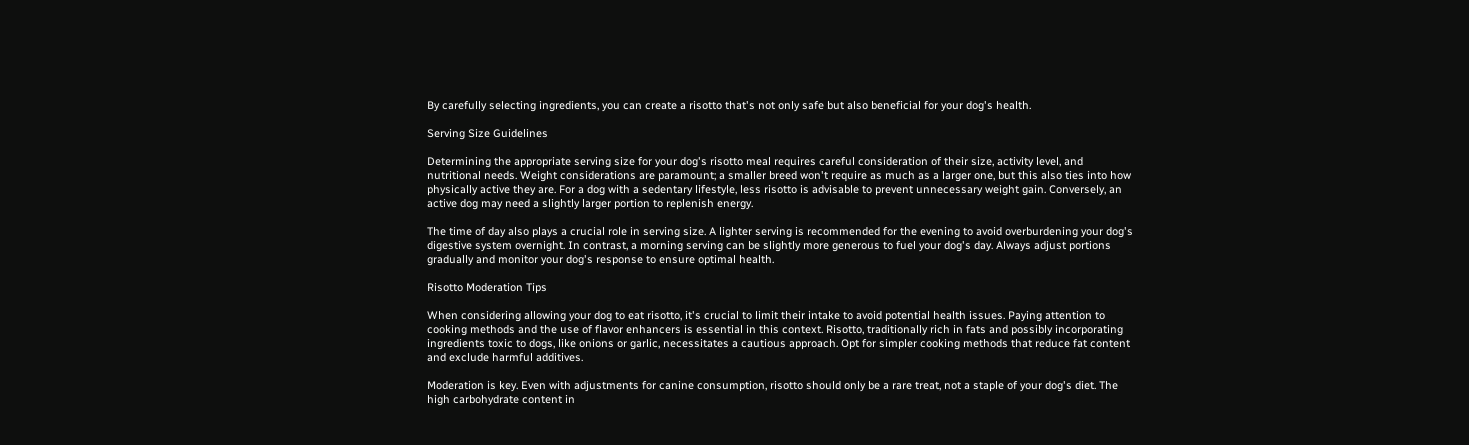By carefully selecting ingredients, you can create a risotto that's not only safe but also beneficial for your dog's health.

Serving Size Guidelines

Determining the appropriate serving size for your dog's risotto meal requires careful consideration of their size, activity level, and nutritional needs. Weight considerations are paramount; a smaller breed won't require as much as a larger one, but this also ties into how physically active they are. For a dog with a sedentary lifestyle, less risotto is advisable to prevent unnecessary weight gain. Conversely, an active dog may need a slightly larger portion to replenish energy.

The time of day also plays a crucial role in serving size. A lighter serving is recommended for the evening to avoid overburdening your dog's digestive system overnight. In contrast, a morning serving can be slightly more generous to fuel your dog's day. Always adjust portions gradually and monitor your dog's response to ensure optimal health.

Risotto Moderation Tips

When considering allowing your dog to eat risotto, it's crucial to limit their intake to avoid potential health issues. Paying attention to cooking methods and the use of flavor enhancers is essential in this context. Risotto, traditionally rich in fats and possibly incorporating ingredients toxic to dogs, like onions or garlic, necessitates a cautious approach. Opt for simpler cooking methods that reduce fat content and exclude harmful additives.

Moderation is key. Even with adjustments for canine consumption, risotto should only be a rare treat, not a staple of your dog's diet. The high carbohydrate content in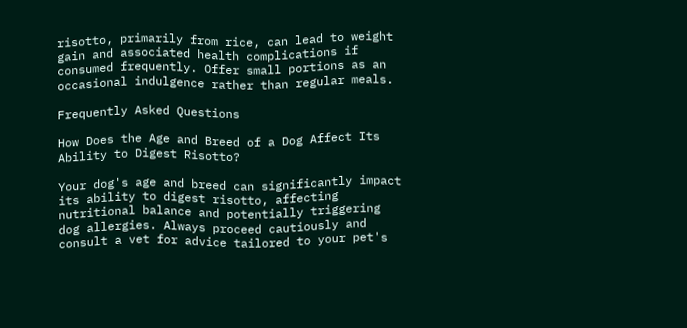risotto, primarily from rice, can lead to weight gain and associated health complications if consumed frequently. Offer small portions as an occasional indulgence rather than regular meals.

Frequently Asked Questions

How Does the Age and Breed of a Dog Affect Its Ability to Digest Risotto?

Your dog's age and breed can significantly impact its ability to digest risotto, affecting nutritional balance and potentially triggering dog allergies. Always proceed cautiously and consult a vet for advice tailored to your pet's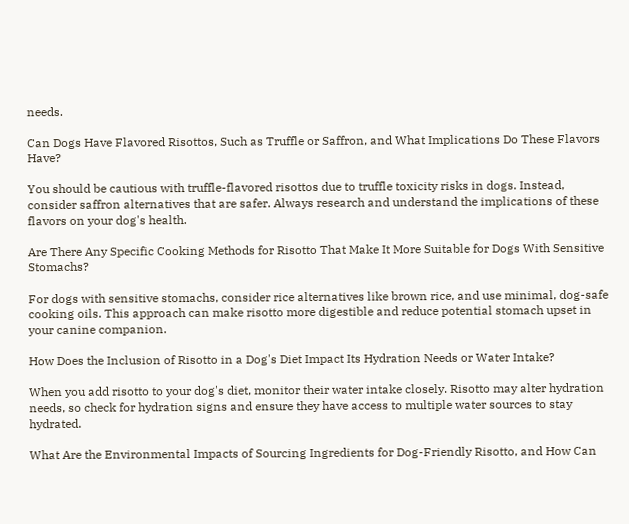needs.

Can Dogs Have Flavored Risottos, Such as Truffle or Saffron, and What Implications Do These Flavors Have?

You should be cautious with truffle-flavored risottos due to truffle toxicity risks in dogs. Instead, consider saffron alternatives that are safer. Always research and understand the implications of these flavors on your dog's health.

Are There Any Specific Cooking Methods for Risotto That Make It More Suitable for Dogs With Sensitive Stomachs?

For dogs with sensitive stomachs, consider rice alternatives like brown rice, and use minimal, dog-safe cooking oils. This approach can make risotto more digestible and reduce potential stomach upset in your canine companion.

How Does the Inclusion of Risotto in a Dog's Diet Impact Its Hydration Needs or Water Intake?

When you add risotto to your dog's diet, monitor their water intake closely. Risotto may alter hydration needs, so check for hydration signs and ensure they have access to multiple water sources to stay hydrated.

What Are the Environmental Impacts of Sourcing Ingredients for Dog-Friendly Risotto, and How Can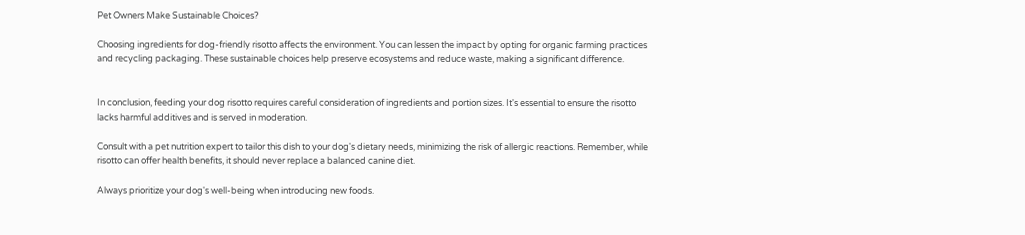Pet Owners Make Sustainable Choices?

Choosing ingredients for dog-friendly risotto affects the environment. You can lessen the impact by opting for organic farming practices and recycling packaging. These sustainable choices help preserve ecosystems and reduce waste, making a significant difference.


In conclusion, feeding your dog risotto requires careful consideration of ingredients and portion sizes. It's essential to ensure the risotto lacks harmful additives and is served in moderation.

Consult with a pet nutrition expert to tailor this dish to your dog's dietary needs, minimizing the risk of allergic reactions. Remember, while risotto can offer health benefits, it should never replace a balanced canine diet.

Always prioritize your dog's well-being when introducing new foods.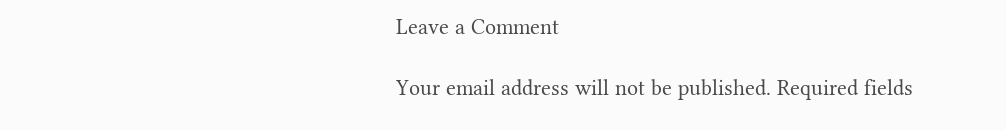Leave a Comment

Your email address will not be published. Required fields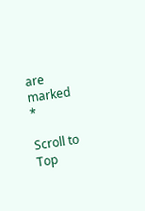are marked *

Scroll to Top